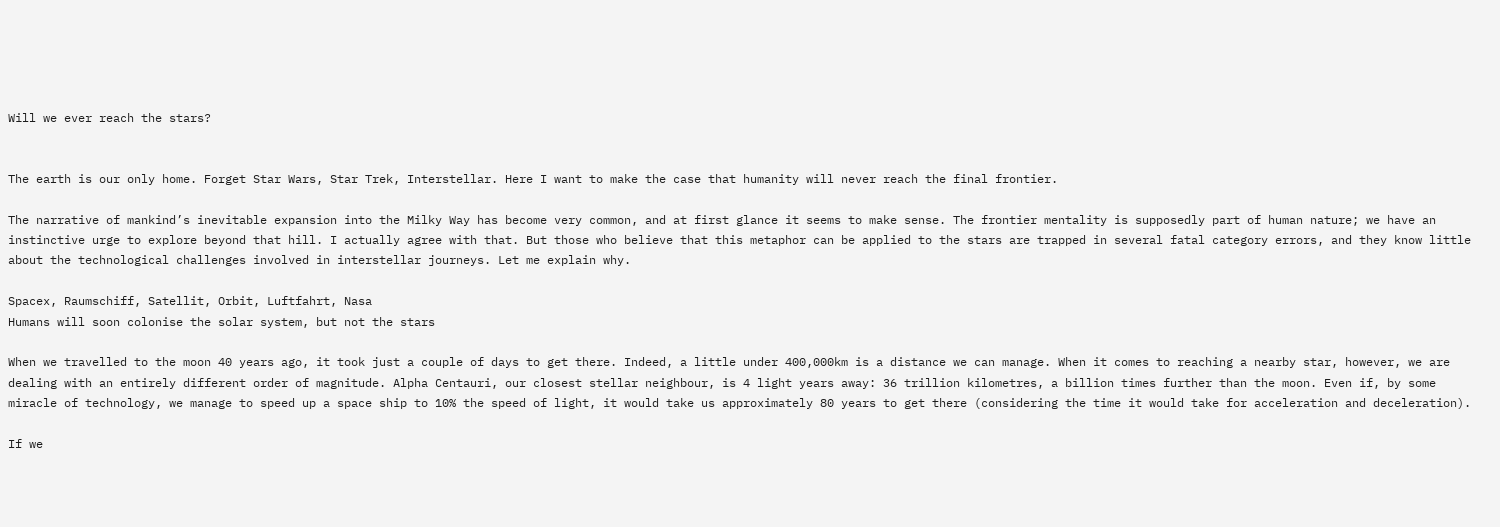Will we ever reach the stars?


The earth is our only home. Forget Star Wars, Star Trek, Interstellar. Here I want to make the case that humanity will never reach the final frontier.

The narrative of mankind’s inevitable expansion into the Milky Way has become very common, and at first glance it seems to make sense. The frontier mentality is supposedly part of human nature; we have an instinctive urge to explore beyond that hill. I actually agree with that. But those who believe that this metaphor can be applied to the stars are trapped in several fatal category errors, and they know little about the technological challenges involved in interstellar journeys. Let me explain why.

Spacex, Raumschiff, Satellit, Orbit, Luftfahrt, Nasa
Humans will soon colonise the solar system, but not the stars

When we travelled to the moon 40 years ago, it took just a couple of days to get there. Indeed, a little under 400,000km is a distance we can manage. When it comes to reaching a nearby star, however, we are dealing with an entirely different order of magnitude. Alpha Centauri, our closest stellar neighbour, is 4 light years away: 36 trillion kilometres, a billion times further than the moon. Even if, by some miracle of technology, we manage to speed up a space ship to 10% the speed of light, it would take us approximately 80 years to get there (considering the time it would take for acceleration and deceleration).

If we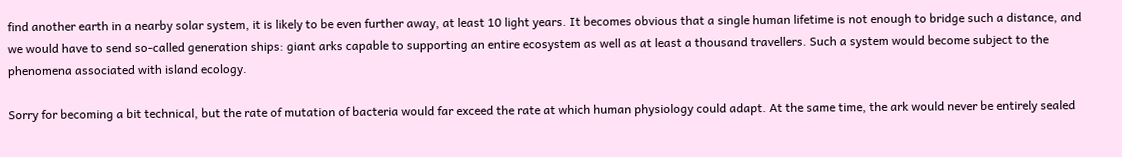find another earth in a nearby solar system, it is likely to be even further away, at least 10 light years. It becomes obvious that a single human lifetime is not enough to bridge such a distance, and we would have to send so-called generation ships: giant arks capable to supporting an entire ecosystem as well as at least a thousand travellers. Such a system would become subject to the phenomena associated with island ecology.

Sorry for becoming a bit technical, but the rate of mutation of bacteria would far exceed the rate at which human physiology could adapt. At the same time, the ark would never be entirely sealed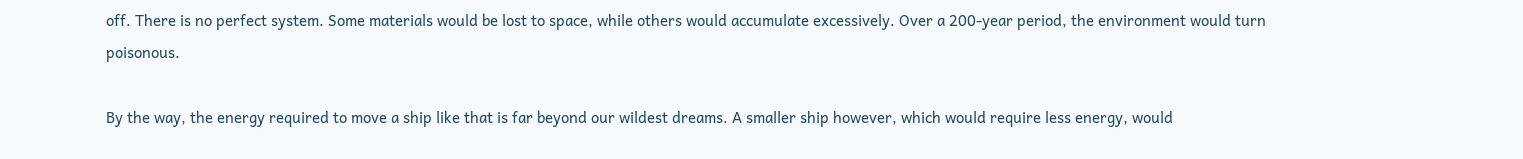off. There is no perfect system. Some materials would be lost to space, while others would accumulate excessively. Over a 200-year period, the environment would turn poisonous.

By the way, the energy required to move a ship like that is far beyond our wildest dreams. A smaller ship however, which would require less energy, would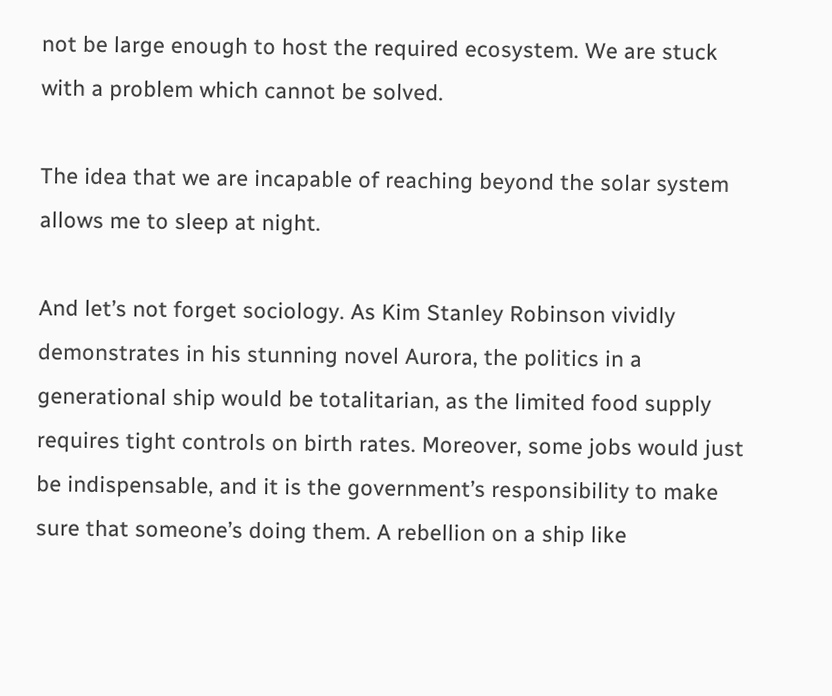not be large enough to host the required ecosystem. We are stuck with a problem which cannot be solved.

The idea that we are incapable of reaching beyond the solar system allows me to sleep at night.

And let’s not forget sociology. As Kim Stanley Robinson vividly demonstrates in his stunning novel Aurora, the politics in a generational ship would be totalitarian, as the limited food supply requires tight controls on birth rates. Moreover, some jobs would just be indispensable, and it is the government’s responsibility to make sure that someone’s doing them. A rebellion on a ship like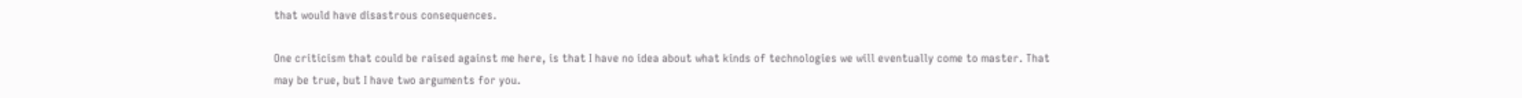that would have disastrous consequences.

One criticism that could be raised against me here, is that I have no idea about what kinds of technologies we will eventually come to master. That may be true, but I have two arguments for you.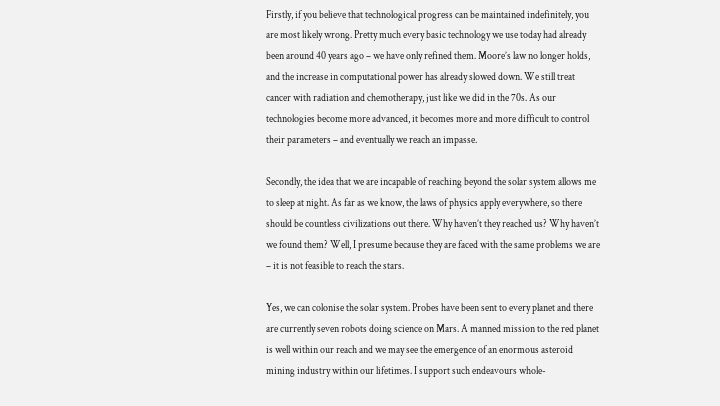Firstly, if you believe that technological progress can be maintained indefinitely, you are most likely wrong. Pretty much every basic technology we use today had already been around 40 years ago – we have only refined them. Moore’s law no longer holds, and the increase in computational power has already slowed down. We still treat cancer with radiation and chemotherapy, just like we did in the 70s. As our technologies become more advanced, it becomes more and more difficult to control their parameters – and eventually we reach an impasse.

Secondly, the idea that we are incapable of reaching beyond the solar system allows me to sleep at night. As far as we know, the laws of physics apply everywhere, so there should be countless civilizations out there. Why haven’t they reached us? Why haven’t we found them? Well, I presume because they are faced with the same problems we are – it is not feasible to reach the stars.

Yes, we can colonise the solar system. Probes have been sent to every planet and there are currently seven robots doing science on Mars. A manned mission to the red planet is well within our reach and we may see the emergence of an enormous asteroid mining industry within our lifetimes. I support such endeavours whole-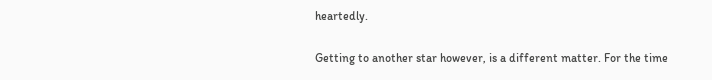heartedly.

Getting to another star however, is a different matter. For the time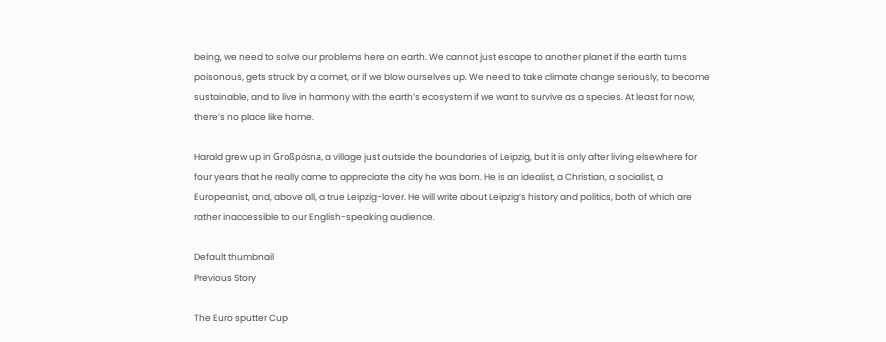being, we need to solve our problems here on earth. We cannot just escape to another planet if the earth turns poisonous, gets struck by a comet, or if we blow ourselves up. We need to take climate change seriously, to become sustainable, and to live in harmony with the earth’s ecosystem if we want to survive as a species. At least for now, there’s no place like home.

Harald grew up in Großpösna, a village just outside the boundaries of Leipzig, but it is only after living elsewhere for four years that he really came to appreciate the city he was born. He is an idealist, a Christian, a socialist, a Europeanist, and, above all, a true Leipzig-lover. He will write about Leipzig’s history and politics, both of which are rather inaccessible to our English-speaking audience.

Default thumbnail
Previous Story

The Euro sputter Cup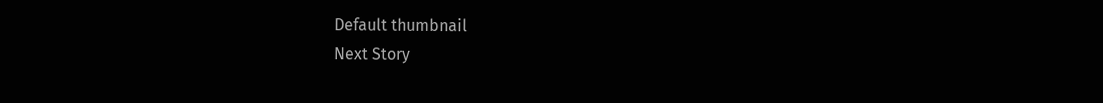Default thumbnail
Next Story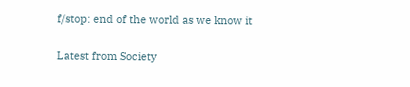f/stop: end of the world as we know it

Latest from Society